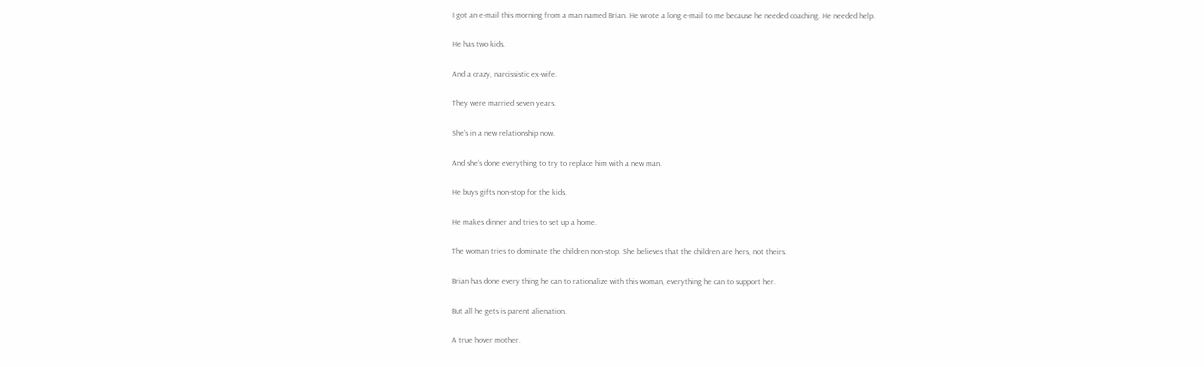I got an e-mail this morning from a man named Brian. He wrote a long e-mail to me because he needed coaching. He needed help.

He has two kids.

And a crazy, narcissistic ex-wife.

They were married seven years.

She’s in a new relationship now.

And she’s done everything to try to replace him with a new man.

He buys gifts non-stop for the kids.

He makes dinner and tries to set up a home.

The woman tries to dominate the children non-stop. She believes that the children are hers, not theirs.

Brian has done every thing he can to rationalize with this woman, everything he can to support her.

But all he gets is parent alienation.

A true hover mother.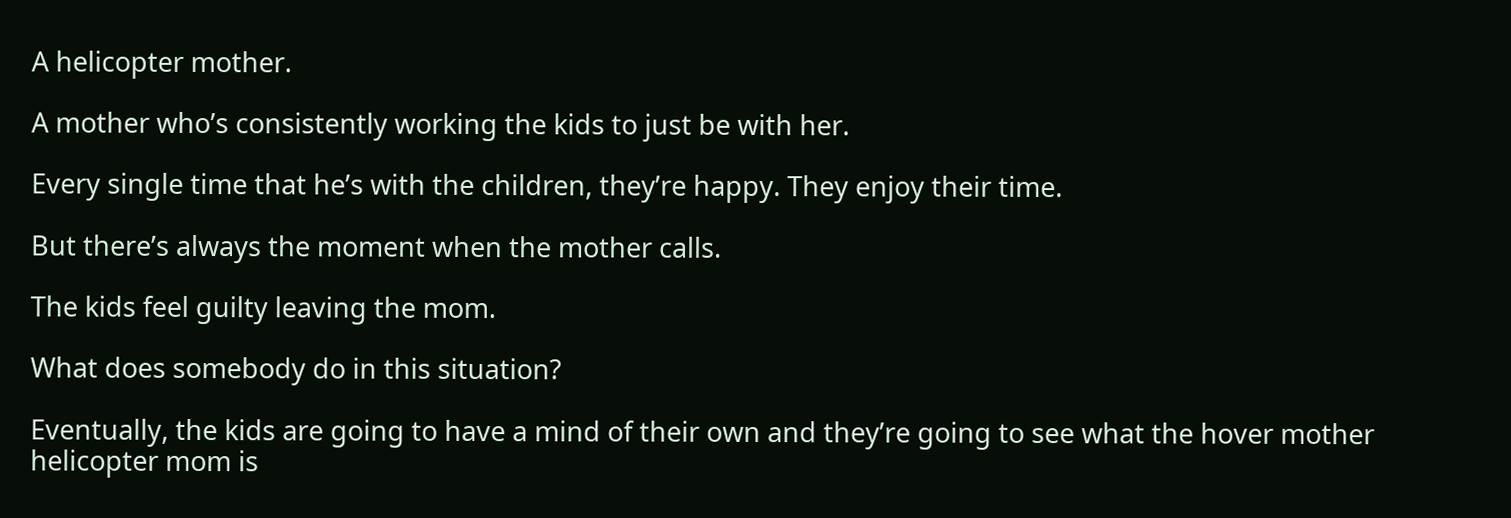A helicopter mother.

A mother who’s consistently working the kids to just be with her.

Every single time that he’s with the children, they’re happy. They enjoy their time.

But there’s always the moment when the mother calls.

The kids feel guilty leaving the mom.

What does somebody do in this situation?

Eventually, the kids are going to have a mind of their own and they’re going to see what the hover mother helicopter mom is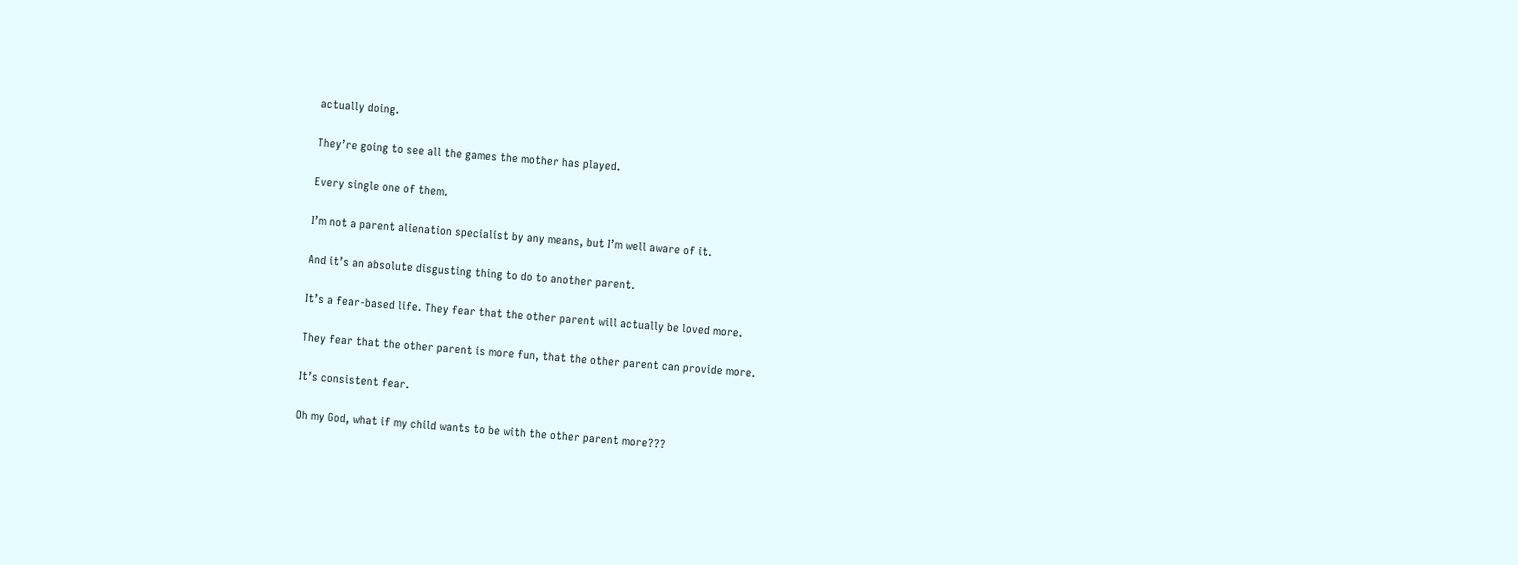actually doing.

They’re going to see all the games the mother has played.

Every single one of them.

I’m not a parent alienation specialist by any means, but I’m well aware of it.

And it’s an absolute disgusting thing to do to another parent.

It’s a fear-based life. They fear that the other parent will actually be loved more.

They fear that the other parent is more fun, that the other parent can provide more.

It’s consistent fear.

Oh my God, what if my child wants to be with the other parent more???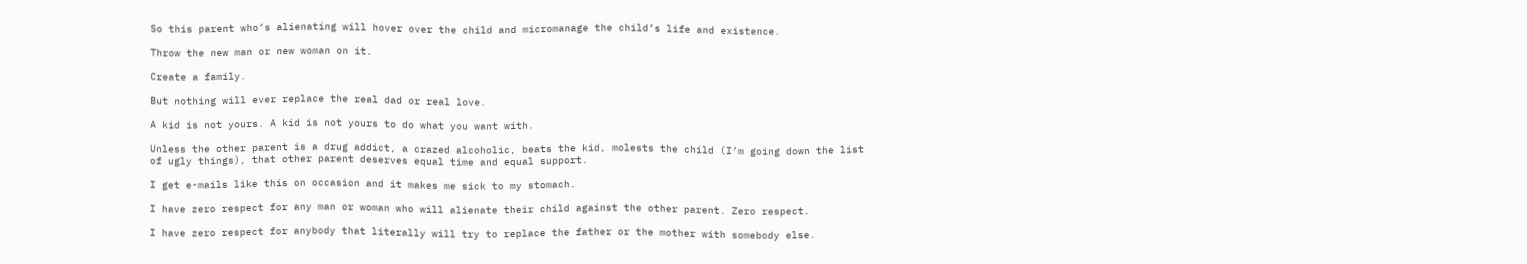So this parent who’s alienating will hover over the child and micromanage the child’s life and existence.

Throw the new man or new woman on it.

Create a family.

But nothing will ever replace the real dad or real love.

A kid is not yours. A kid is not yours to do what you want with.

Unless the other parent is a drug addict, a crazed alcoholic, beats the kid, molests the child (I’m going down the list of ugly things), that other parent deserves equal time and equal support.

I get e-mails like this on occasion and it makes me sick to my stomach.

I have zero respect for any man or woman who will alienate their child against the other parent. Zero respect.

I have zero respect for anybody that literally will try to replace the father or the mother with somebody else.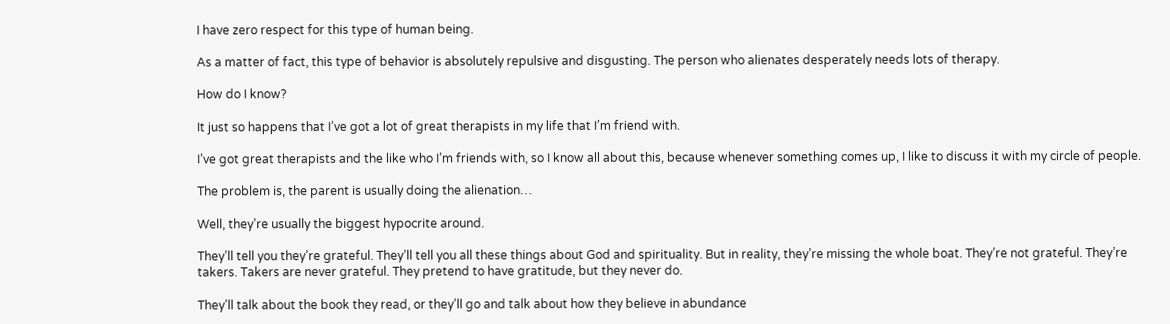I have zero respect for this type of human being.

As a matter of fact, this type of behavior is absolutely repulsive and disgusting. The person who alienates desperately needs lots of therapy.

How do I know?

It just so happens that I’ve got a lot of great therapists in my life that I’m friend with.

I’ve got great therapists and the like who I’m friends with, so I know all about this, because whenever something comes up, I like to discuss it with my circle of people.

The problem is, the parent is usually doing the alienation…

Well, they’re usually the biggest hypocrite around.

They’ll tell you they’re grateful. They’ll tell you all these things about God and spirituality. But in reality, they’re missing the whole boat. They’re not grateful. They’re takers. Takers are never grateful. They pretend to have gratitude, but they never do.

They’ll talk about the book they read, or they’ll go and talk about how they believe in abundance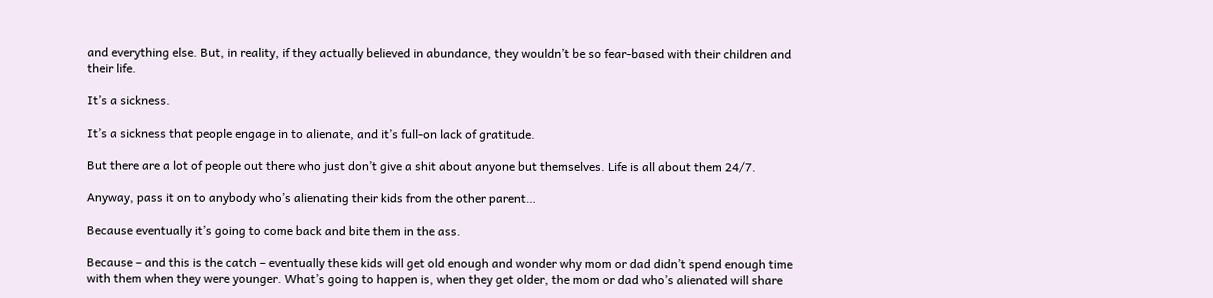and everything else. But, in reality, if they actually believed in abundance, they wouldn’t be so fear-based with their children and their life.

It’s a sickness.

It’s a sickness that people engage in to alienate, and it’s full-on lack of gratitude.

But there are a lot of people out there who just don’t give a shit about anyone but themselves. Life is all about them 24/7.

Anyway, pass it on to anybody who’s alienating their kids from the other parent…

Because eventually it’s going to come back and bite them in the ass.

Because – and this is the catch – eventually these kids will get old enough and wonder why mom or dad didn’t spend enough time with them when they were younger. What’s going to happen is, when they get older, the mom or dad who’s alienated will share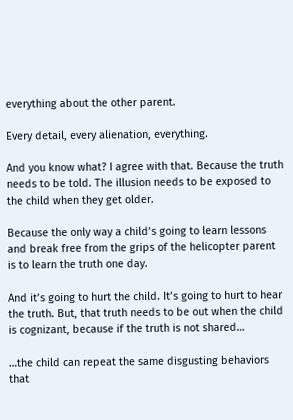everything about the other parent.

Every detail, every alienation, everything.

And you know what? I agree with that. Because the truth needs to be told. The illusion needs to be exposed to the child when they get older.

Because the only way a child’s going to learn lessons and break free from the grips of the helicopter parent is to learn the truth one day.

And it’s going to hurt the child. It’s going to hurt to hear the truth. But, that truth needs to be out when the child is cognizant, because if the truth is not shared…

…the child can repeat the same disgusting behaviors that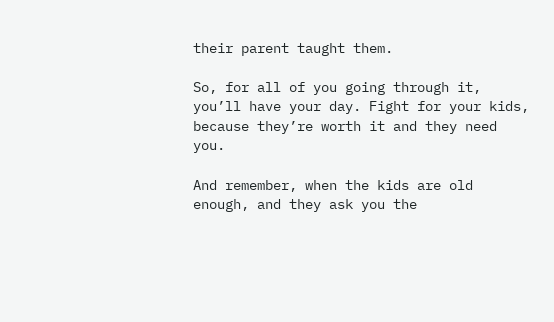their parent taught them.

So, for all of you going through it, you’ll have your day. Fight for your kids, because they’re worth it and they need you.

And remember, when the kids are old enough, and they ask you the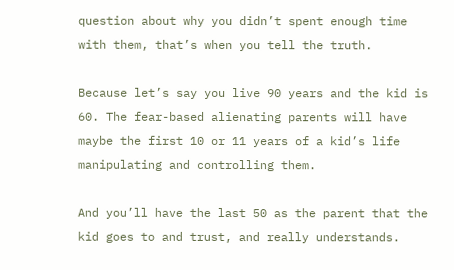question about why you didn’t spent enough time with them, that’s when you tell the truth.

Because let’s say you live 90 years and the kid is 60. The fear-based alienating parents will have maybe the first 10 or 11 years of a kid’s life manipulating and controlling them.

And you’ll have the last 50 as the parent that the kid goes to and trust, and really understands.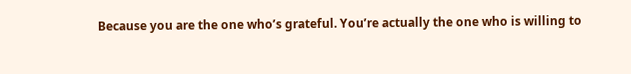Because you are the one who’s grateful. You’re actually the one who is willing to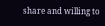share and willing to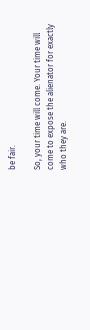be fair.

So, your time will come. Your time will come to expose the alienator for exactly who they are.